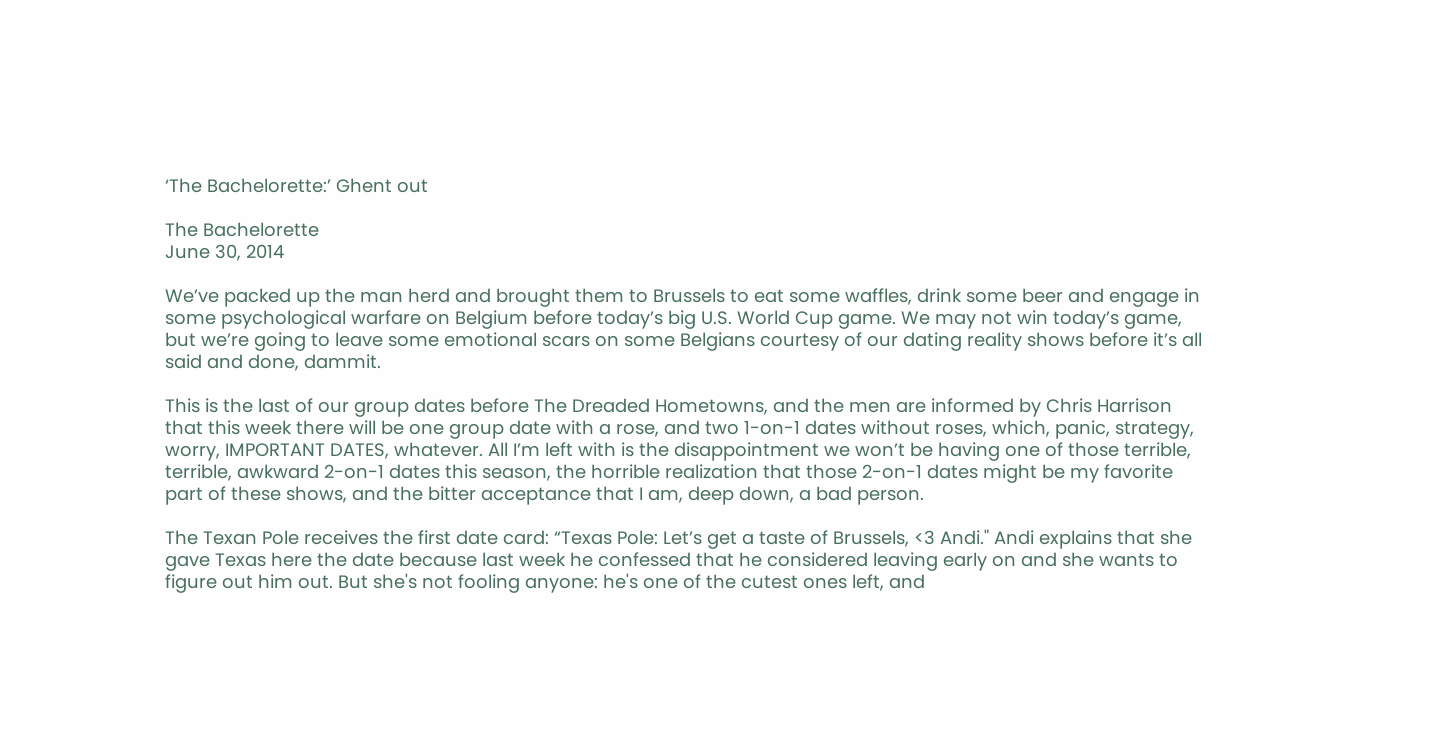‘The Bachelorette:’ Ghent out

The Bachelorette
June 30, 2014

We’ve packed up the man herd and brought them to Brussels to eat some waffles, drink some beer and engage in some psychological warfare on Belgium before today’s big U.S. World Cup game. We may not win today’s game, but we’re going to leave some emotional scars on some Belgians courtesy of our dating reality shows before it’s all said and done, dammit.

This is the last of our group dates before The Dreaded Hometowns, and the men are informed by Chris Harrison that this week there will be one group date with a rose, and two 1-on-1 dates without roses, which, panic, strategy, worry, IMPORTANT DATES, whatever. All I’m left with is the disappointment we won’t be having one of those terrible, terrible, awkward 2-on-1 dates this season, the horrible realization that those 2-on-1 dates might be my favorite part of these shows, and the bitter acceptance that I am, deep down, a bad person.

The Texan Pole receives the first date card: “Texas Pole: Let’s get a taste of Brussels, <3 Andi." Andi explains that she gave Texas here the date because last week he confessed that he considered leaving early on and she wants to figure out him out. But she's not fooling anyone: he's one of the cutest ones left, and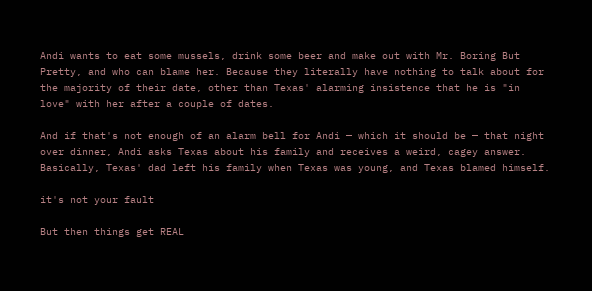Andi wants to eat some mussels, drink some beer and make out with Mr. Boring But Pretty, and who can blame her. Because they literally have nothing to talk about for the majority of their date, other than Texas' alarming insistence that he is "in love" with her after a couple of dates.

And if that's not enough of an alarm bell for Andi — which it should be — that night over dinner, Andi asks Texas about his family and receives a weird, cagey answer. Basically, Texas' dad left his family when Texas was young, and Texas blamed himself.

it's not your fault

But then things get REAL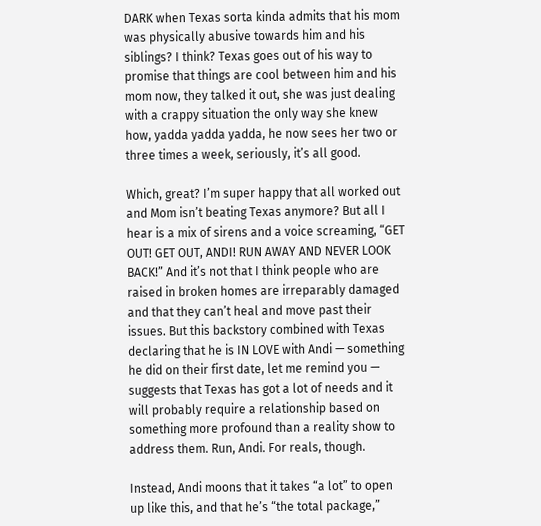DARK when Texas sorta kinda admits that his mom was physically abusive towards him and his siblings? I think? Texas goes out of his way to promise that things are cool between him and his mom now, they talked it out, she was just dealing with a crappy situation the only way she knew how, yadda yadda yadda, he now sees her two or three times a week, seriously, it’s all good.

Which, great? I’m super happy that all worked out and Mom isn’t beating Texas anymore? But all I hear is a mix of sirens and a voice screaming, “GET OUT! GET OUT, ANDI! RUN AWAY AND NEVER LOOK BACK!” And it’s not that I think people who are raised in broken homes are irreparably damaged and that they can’t heal and move past their issues. But this backstory combined with Texas declaring that he is IN LOVE with Andi — something he did on their first date, let me remind you — suggests that Texas has got a lot of needs and it will probably require a relationship based on something more profound than a reality show to address them. Run, Andi. For reals, though.

Instead, Andi moons that it takes “a lot” to open up like this, and that he’s “the total package,”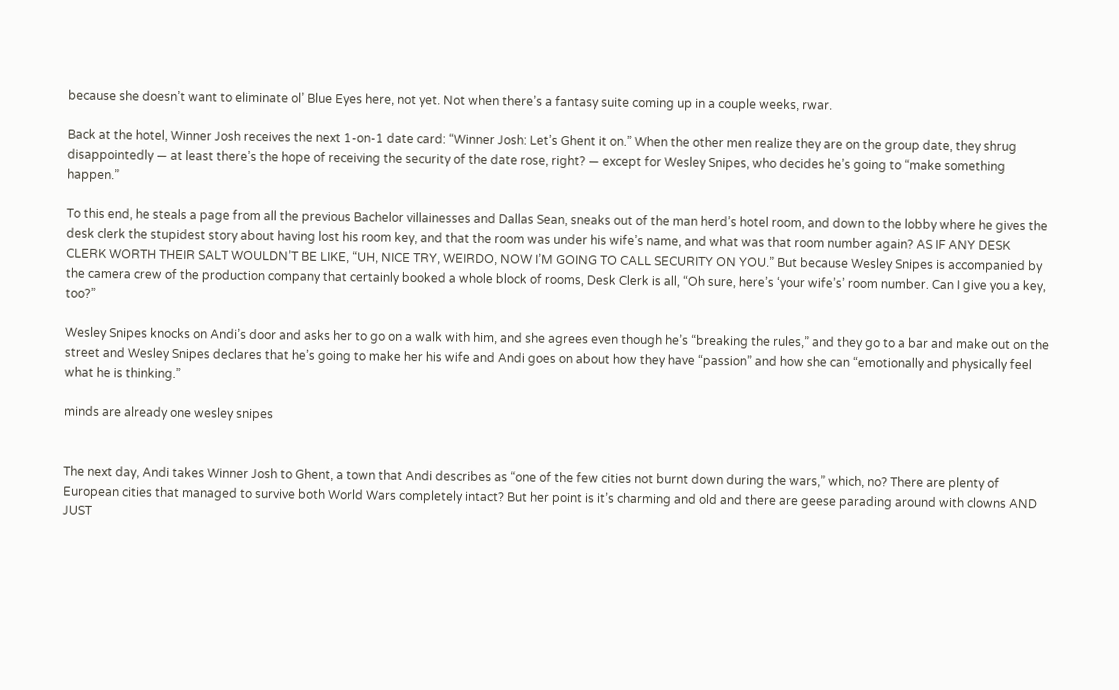because she doesn’t want to eliminate ol’ Blue Eyes here, not yet. Not when there’s a fantasy suite coming up in a couple weeks, rwar.

Back at the hotel, Winner Josh receives the next 1-on-1 date card: “Winner Josh: Let’s Ghent it on.” When the other men realize they are on the group date, they shrug disappointedly — at least there’s the hope of receiving the security of the date rose, right? — except for Wesley Snipes, who decides he’s going to “make something happen.”

To this end, he steals a page from all the previous Bachelor villainesses and Dallas Sean, sneaks out of the man herd’s hotel room, and down to the lobby where he gives the desk clerk the stupidest story about having lost his room key, and that the room was under his wife’s name, and what was that room number again? AS IF ANY DESK CLERK WORTH THEIR SALT WOULDN’T BE LIKE, “UH, NICE TRY, WEIRDO, NOW I’M GOING TO CALL SECURITY ON YOU.” But because Wesley Snipes is accompanied by the camera crew of the production company that certainly booked a whole block of rooms, Desk Clerk is all, “Oh sure, here’s ‘your wife’s’ room number. Can I give you a key, too?”

Wesley Snipes knocks on Andi’s door and asks her to go on a walk with him, and she agrees even though he’s “breaking the rules,” and they go to a bar and make out on the street and Wesley Snipes declares that he’s going to make her his wife and Andi goes on about how they have “passion” and how she can “emotionally and physically feel what he is thinking.”

minds are already one wesley snipes


The next day, Andi takes Winner Josh to Ghent, a town that Andi describes as “one of the few cities not burnt down during the wars,” which, no? There are plenty of European cities that managed to survive both World Wars completely intact? But her point is it’s charming and old and there are geese parading around with clowns AND JUST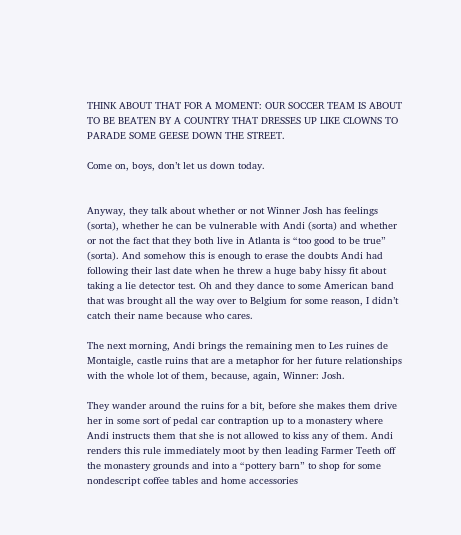THINK ABOUT THAT FOR A MOMENT: OUR SOCCER TEAM IS ABOUT TO BE BEATEN BY A COUNTRY THAT DRESSES UP LIKE CLOWNS TO PARADE SOME GEESE DOWN THE STREET.

Come on, boys, don’t let us down today.


Anyway, they talk about whether or not Winner Josh has feelings (sorta), whether he can be vulnerable with Andi (sorta) and whether or not the fact that they both live in Atlanta is “too good to be true” (sorta). And somehow this is enough to erase the doubts Andi had following their last date when he threw a huge baby hissy fit about taking a lie detector test. Oh and they dance to some American band that was brought all the way over to Belgium for some reason, I didn’t catch their name because who cares.

The next morning, Andi brings the remaining men to Les ruines de Montaigle, castle ruins that are a metaphor for her future relationships with the whole lot of them, because, again, Winner: Josh.

They wander around the ruins for a bit, before she makes them drive her in some sort of pedal car contraption up to a monastery where Andi instructs them that she is not allowed to kiss any of them. Andi renders this rule immediately moot by then leading Farmer Teeth off the monastery grounds and into a “pottery barn” to shop for some nondescript coffee tables and home accessories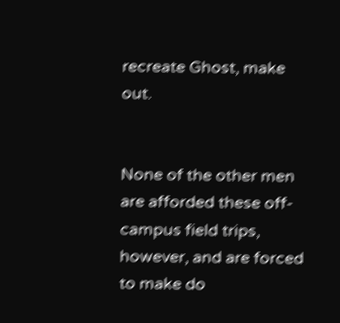recreate Ghost, make out.


None of the other men are afforded these off-campus field trips, however, and are forced to make do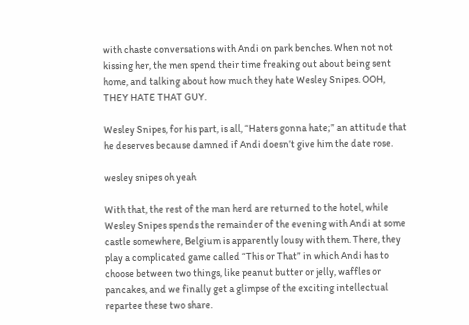with chaste conversations with Andi on park benches. When not not kissing her, the men spend their time freaking out about being sent home, and talking about how much they hate Wesley Snipes. OOH, THEY HATE THAT GUY.

Wesley Snipes, for his part, is all, “Haters gonna hate;” an attitude that he deserves because damned if Andi doesn’t give him the date rose.

wesley snipes oh yeah

With that, the rest of the man herd are returned to the hotel, while Wesley Snipes spends the remainder of the evening with Andi at some castle somewhere, Belgium is apparently lousy with them. There, they play a complicated game called “This or That” in which Andi has to choose between two things, like peanut butter or jelly, waffles or pancakes, and we finally get a glimpse of the exciting intellectual repartee these two share.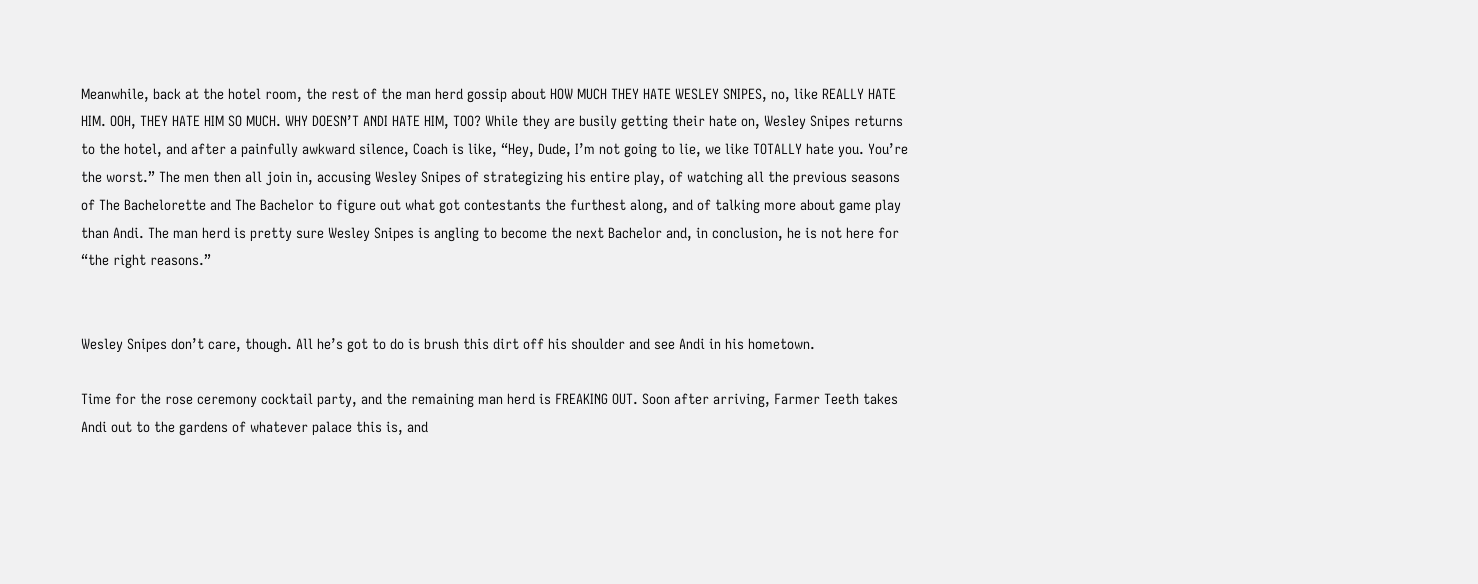Meanwhile, back at the hotel room, the rest of the man herd gossip about HOW MUCH THEY HATE WESLEY SNIPES, no, like REALLY HATE HIM. OOH, THEY HATE HIM SO MUCH. WHY DOESN’T ANDI HATE HIM, TOO? While they are busily getting their hate on, Wesley Snipes returns to the hotel, and after a painfully awkward silence, Coach is like, “Hey, Dude, I’m not going to lie, we like TOTALLY hate you. You’re the worst.” The men then all join in, accusing Wesley Snipes of strategizing his entire play, of watching all the previous seasons of The Bachelorette and The Bachelor to figure out what got contestants the furthest along, and of talking more about game play than Andi. The man herd is pretty sure Wesley Snipes is angling to become the next Bachelor and, in conclusion, he is not here for “the right reasons.”


Wesley Snipes don’t care, though. All he’s got to do is brush this dirt off his shoulder and see Andi in his hometown.

Time for the rose ceremony cocktail party, and the remaining man herd is FREAKING OUT. Soon after arriving, Farmer Teeth takes Andi out to the gardens of whatever palace this is, and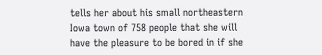tells her about his small northeastern Iowa town of 758 people that she will have the pleasure to be bored in if she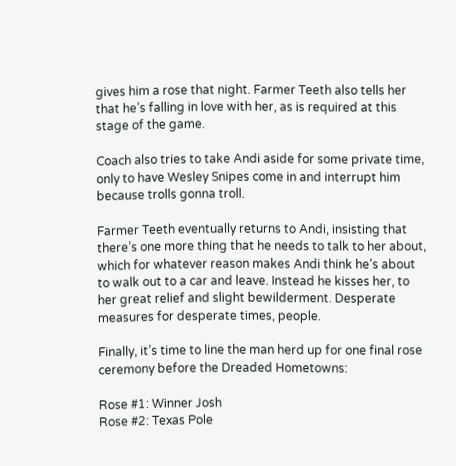gives him a rose that night. Farmer Teeth also tells her that he’s falling in love with her, as is required at this stage of the game.

Coach also tries to take Andi aside for some private time, only to have Wesley Snipes come in and interrupt him because trolls gonna troll.

Farmer Teeth eventually returns to Andi, insisting that there’s one more thing that he needs to talk to her about, which for whatever reason makes Andi think he’s about to walk out to a car and leave. Instead he kisses her, to her great relief and slight bewilderment. Desperate measures for desperate times, people.

Finally, it’s time to line the man herd up for one final rose ceremony before the Dreaded Hometowns:

Rose #1: Winner Josh
Rose #2: Texas Pole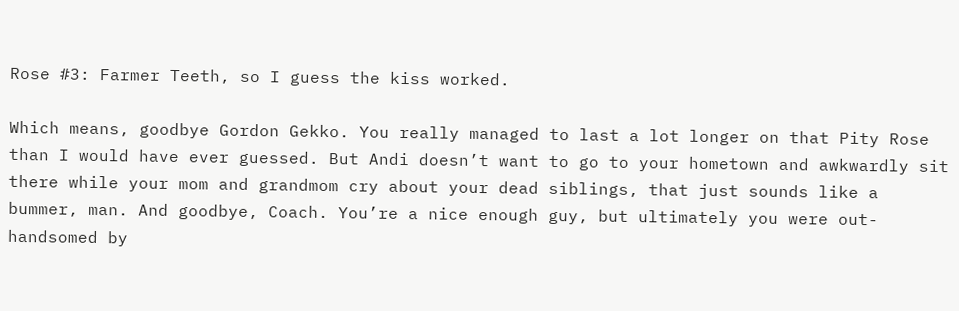Rose #3: Farmer Teeth, so I guess the kiss worked.

Which means, goodbye Gordon Gekko. You really managed to last a lot longer on that Pity Rose than I would have ever guessed. But Andi doesn’t want to go to your hometown and awkwardly sit there while your mom and grandmom cry about your dead siblings, that just sounds like a bummer, man. And goodbye, Coach. You’re a nice enough guy, but ultimately you were out-handsomed by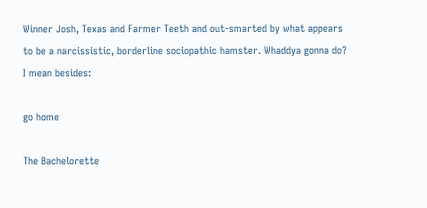Winner Josh, Texas and Farmer Teeth and out-smarted by what appears to be a narcissistic, borderline sociopathic hamster. Whaddya gonna do? I mean besides:

go home

The Bachelorette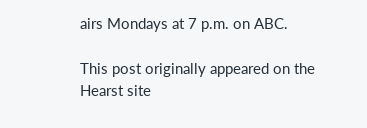airs Mondays at 7 p.m. on ABC.

This post originally appeared on the Hearst site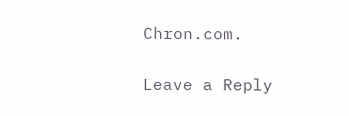Chron.com.

Leave a Reply